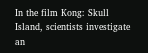In the film Kong: Skull Island, scientists investigate an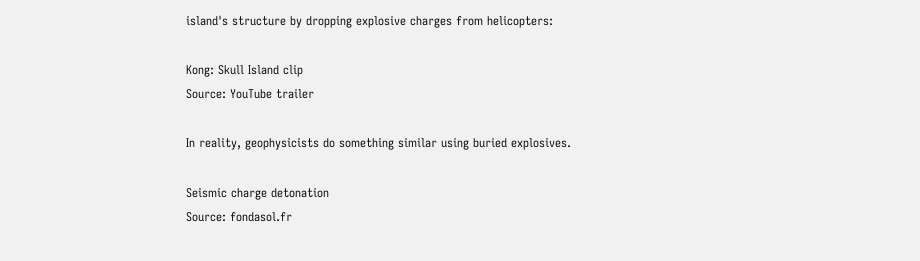island's structure by dropping explosive charges from helicopters:

Kong: Skull Island clip
Source: YouTube trailer

In reality, geophysicists do something similar using buried explosives.

Seismic charge detonation
Source: fondasol.fr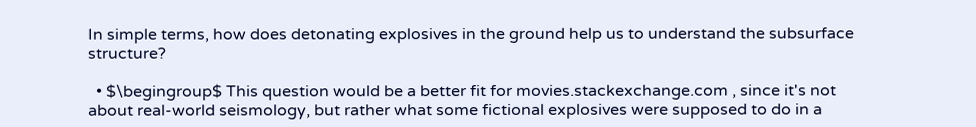In simple terms, how does detonating explosives in the ground help us to understand the subsurface structure?

  • $\begingroup$ This question would be a better fit for movies.stackexchange.com , since it's not about real-world seismology, but rather what some fictional explosives were supposed to do in a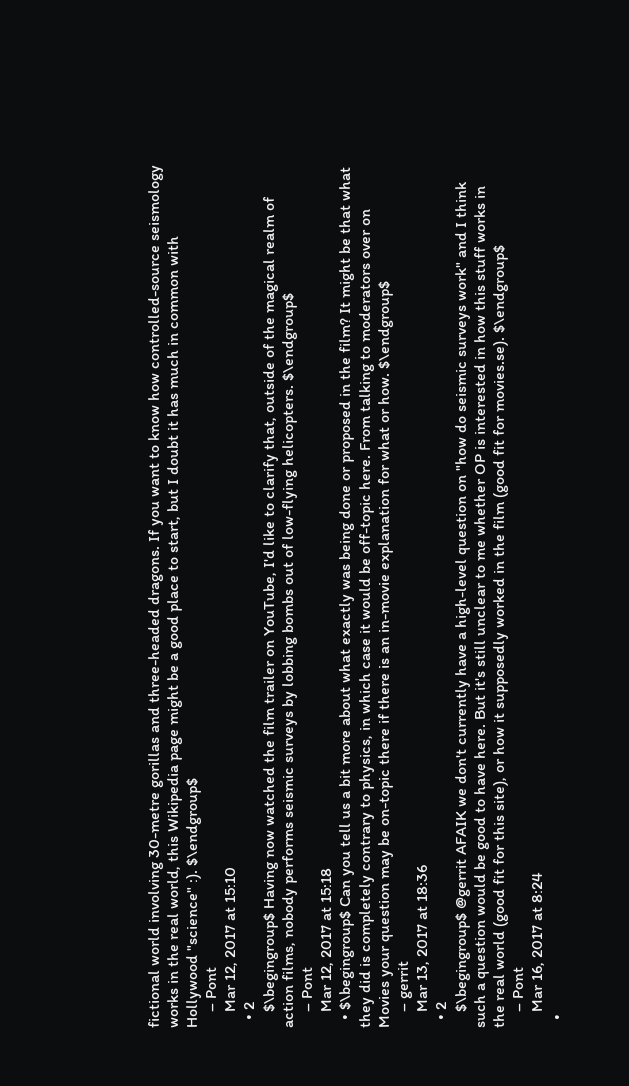fictional world involving 30-metre gorillas and three-headed dragons. If you want to know how controlled-source seismology works in the real world, this Wikipedia page might be a good place to start, but I doubt it has much in common with Hollywood "science" :). $\endgroup$
    – Pont
    Mar 12, 2017 at 15:10
  • 2
    $\begingroup$ Having now watched the film trailer on YouTube, I'd like to clarify that, outside of the magical realm of action films, nobody performs seismic surveys by lobbing bombs out of low-flying helicopters. $\endgroup$
    – Pont
    Mar 12, 2017 at 15:18
  • $\begingroup$ Can you tell us a bit more about what exactly was being done or proposed in the film? It might be that what they did is completely contrary to physics, in which case it would be off-topic here. From talking to moderators over on Movies your question may be on-topic there if there is an in-movie explanation for what or how. $\endgroup$
    – gerrit
    Mar 13, 2017 at 18:36
  • 2
    $\begingroup$ @gerrit AFAIK we don't currently have a high-level question on "how do seismic surveys work" and I think such a question would be good to have here. But it's still unclear to me whether OP is interested in how this stuff works in the real world (good fit for this site), or how it supposedly worked in the film (good fit for movies.se). $\endgroup$
    – Pont
    Mar 16, 2017 at 8:24
  •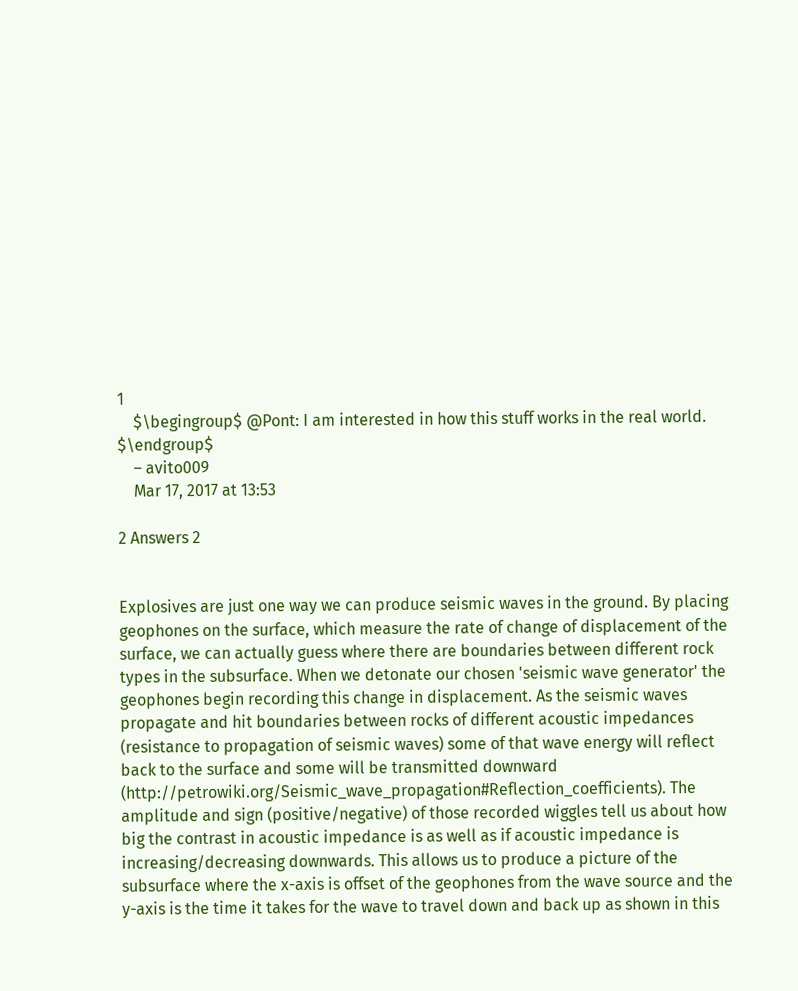1
    $\begingroup$ @Pont: I am interested in how this stuff works in the real world. $\endgroup$
    – avito009
    Mar 17, 2017 at 13:53

2 Answers 2


Explosives are just one way we can produce seismic waves in the ground. By placing geophones on the surface, which measure the rate of change of displacement of the surface, we can actually guess where there are boundaries between different rock types in the subsurface. When we detonate our chosen 'seismic wave generator' the geophones begin recording this change in displacement. As the seismic waves propagate and hit boundaries between rocks of different acoustic impedances (resistance to propagation of seismic waves) some of that wave energy will reflect back to the surface and some will be transmitted downward (http://petrowiki.org/Seismic_wave_propagation#Reflection_coefficients). The amplitude and sign (positive/negative) of those recorded wiggles tell us about how big the contrast in acoustic impedance is as well as if acoustic impedance is increasing/decreasing downwards. This allows us to produce a picture of the subsurface where the x-axis is offset of the geophones from the wave source and the y-axis is the time it takes for the wave to travel down and back up as shown in this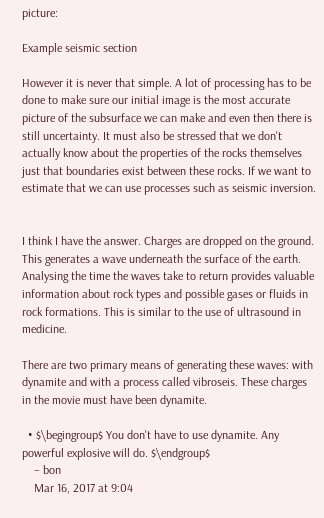picture:

Example seismic section

However it is never that simple. A lot of processing has to be done to make sure our initial image is the most accurate picture of the subsurface we can make and even then there is still uncertainty. It must also be stressed that we don't actually know about the properties of the rocks themselves just that boundaries exist between these rocks. If we want to estimate that we can use processes such as seismic inversion.


I think I have the answer. Charges are dropped on the ground. This generates a wave underneath the surface of the earth. Analysing the time the waves take to return provides valuable information about rock types and possible gases or fluids in rock formations. This is similar to the use of ultrasound in medicine.

There are two primary means of generating these waves: with dynamite and with a process called vibroseis. These charges in the movie must have been dynamite.

  • $\begingroup$ You don't have to use dynamite. Any powerful explosive will do. $\endgroup$
    – bon
    Mar 16, 2017 at 9:04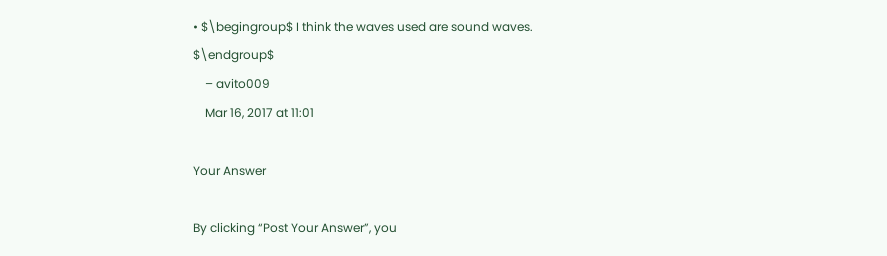• $\begingroup$ I think the waves used are sound waves. $\endgroup$
    – avito009
    Mar 16, 2017 at 11:01

Your Answer

By clicking “Post Your Answer”, you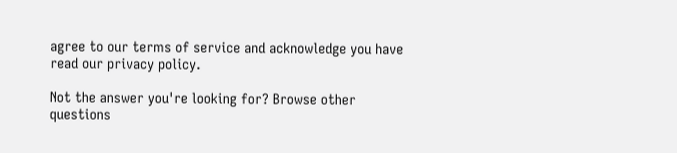agree to our terms of service and acknowledge you have read our privacy policy.

Not the answer you're looking for? Browse other questions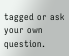tagged or ask your own question.